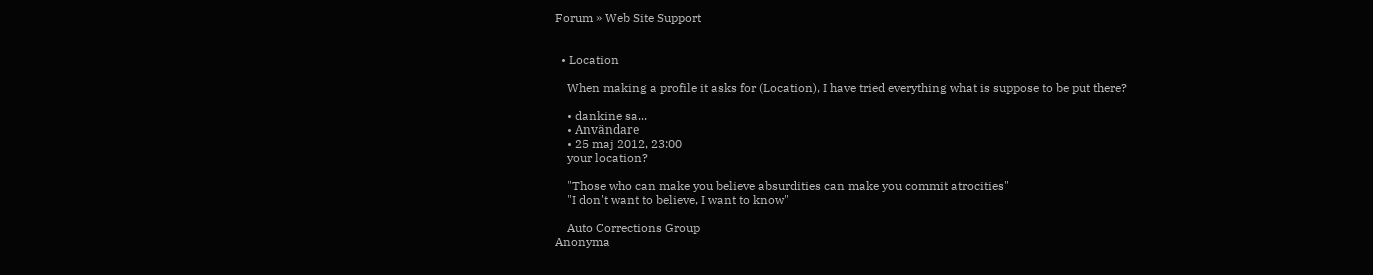Forum » Web Site Support


  • Location

    When making a profile it asks for (Location), I have tried everything what is suppose to be put there?

    • dankine sa...
    • Användare
    • 25 maj 2012, 23:00
    your location?

    "Those who can make you believe absurdities can make you commit atrocities"
    "I don't want to believe, I want to know"

    Auto Corrections Group
Anonyma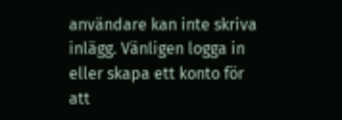användare kan inte skriva inlägg. Vänligen logga in eller skapa ett konto för att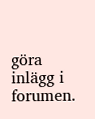göra inlägg i forumen.